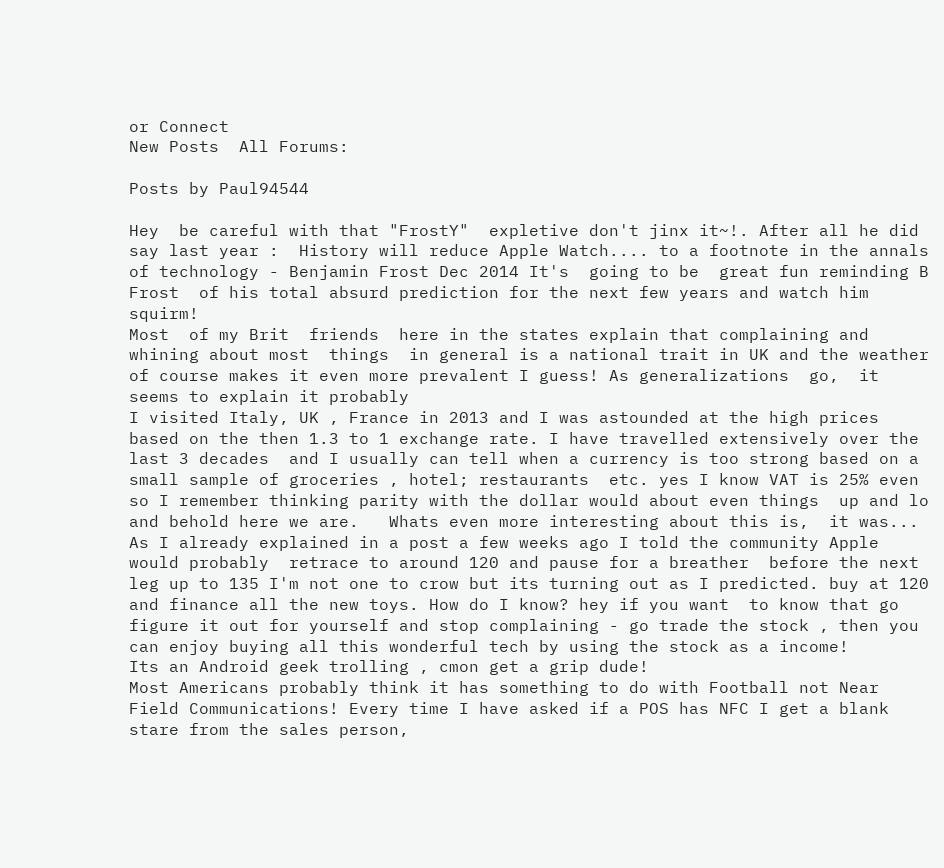or Connect
New Posts  All Forums:

Posts by Paul94544

Hey  be careful with that "FrostY"  expletive don't jinx it~!. After all he did say last year :  History will reduce Apple Watch.... to a footnote in the annals of technology - Benjamin Frost Dec 2014 It's  going to be  great fun reminding B Frost  of his total absurd prediction for the next few years and watch him squirm!
Most  of my Brit  friends  here in the states explain that complaining and whining about most  things  in general is a national trait in UK and the weather of course makes it even more prevalent I guess! As generalizations  go,  it seems to explain it probably
I visited Italy, UK , France in 2013 and I was astounded at the high prices based on the then 1.3 to 1 exchange rate. I have travelled extensively over the last 3 decades  and I usually can tell when a currency is too strong based on a small sample of groceries , hotel; restaurants  etc. yes I know VAT is 25% even so I remember thinking parity with the dollar would about even things  up and lo and behold here we are.   Whats even more interesting about this is,  it was...
As I already explained in a post a few weeks ago I told the community Apple would probably  retrace to around 120 and pause for a breather  before the next leg up to 135 I'm not one to crow but its turning out as I predicted. buy at 120 and finance all the new toys. How do I know? hey if you want  to know that go figure it out for yourself and stop complaining - go trade the stock , then you can enjoy buying all this wonderful tech by using the stock as a income!
Its an Android geek trolling , cmon get a grip dude!
Most Americans probably think it has something to do with Football not Near Field Communications! Every time I have asked if a POS has NFC I get a blank stare from the sales person,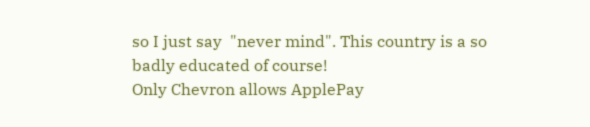so I just say  "never mind". This country is a so badly educated of course!
Only Chevron allows ApplePay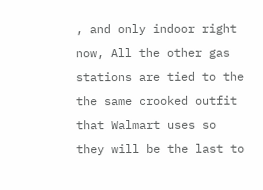, and only indoor right now, All the other gas stations are tied to the the same crooked outfit that Walmart uses so they will be the last to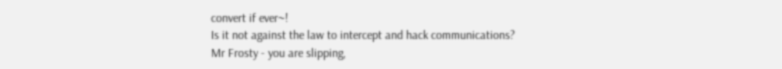convert if ever~!
Is it not against the law to intercept and hack communications?
Mr Frosty - you are slipping,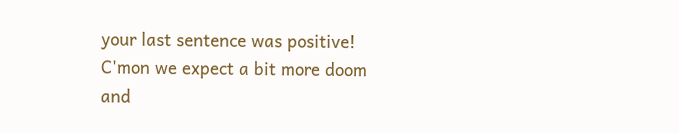your last sentence was positive! C'mon we expect a bit more doom and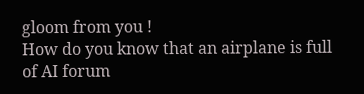gloom from you !
How do you know that an airplane is full of AI forum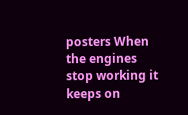posters When the engines stop working it keeps on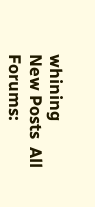whining
New Posts  All Forums: